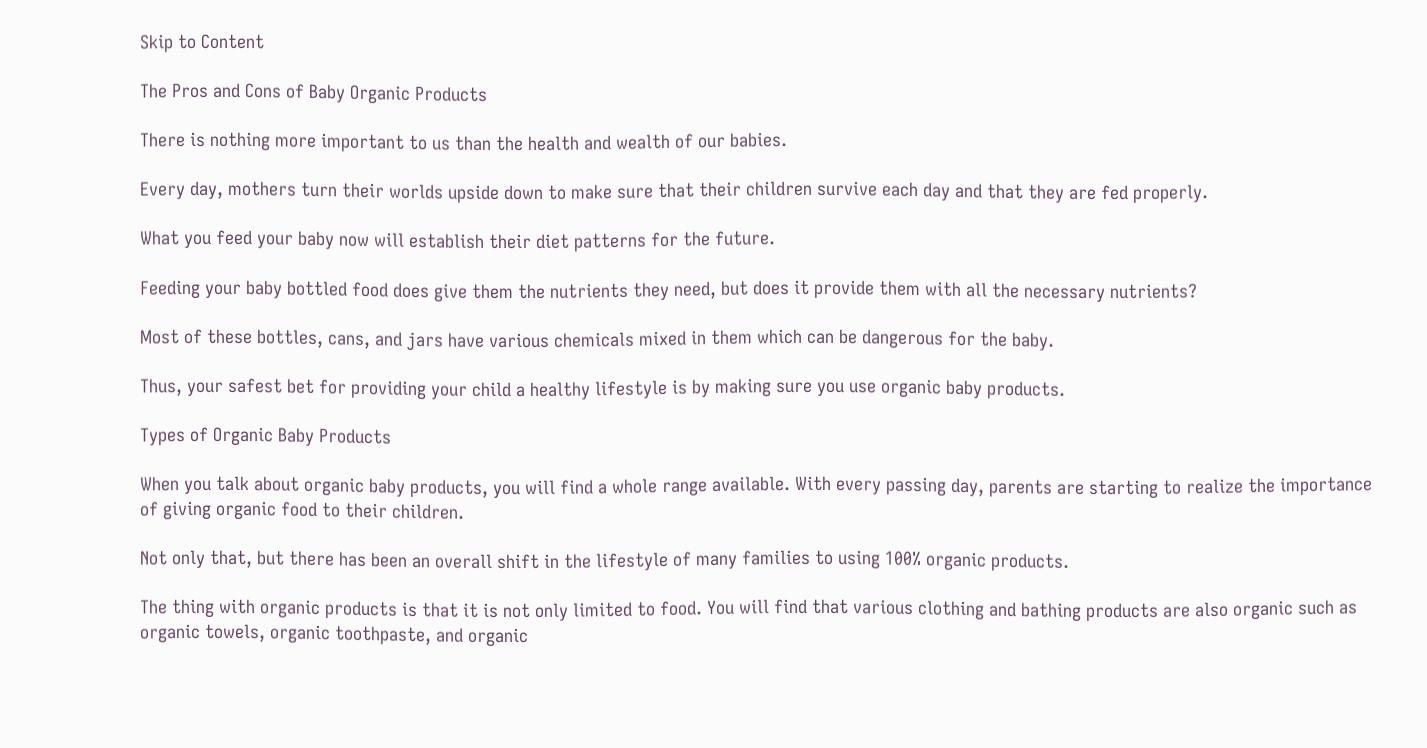Skip to Content

The Pros and Cons of Baby Organic Products

There is nothing more important to us than the health and wealth of our babies.

Every day, mothers turn their worlds upside down to make sure that their children survive each day and that they are fed properly.

What you feed your baby now will establish their diet patterns for the future.

Feeding your baby bottled food does give them the nutrients they need, but does it provide them with all the necessary nutrients?

Most of these bottles, cans, and jars have various chemicals mixed in them which can be dangerous for the baby.

Thus, your safest bet for providing your child a healthy lifestyle is by making sure you use organic baby products.

Types of Organic Baby Products

When you talk about organic baby products, you will find a whole range available. With every passing day, parents are starting to realize the importance of giving organic food to their children.

Not only that, but there has been an overall shift in the lifestyle of many families to using 100% organic products.

The thing with organic products is that it is not only limited to food. You will find that various clothing and bathing products are also organic such as organic towels, organic toothpaste, and organic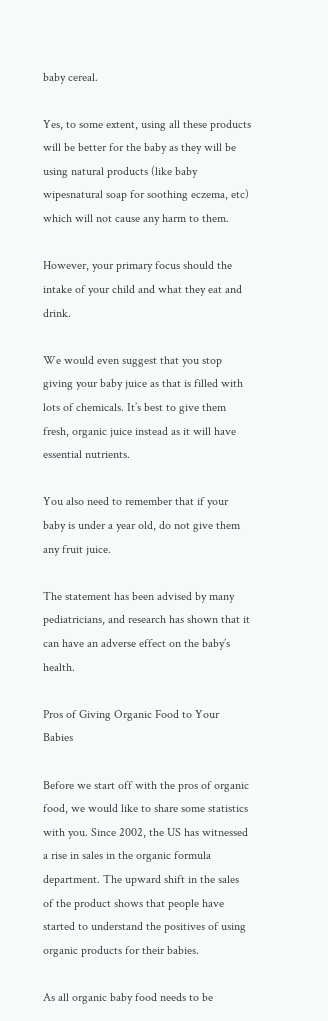baby cereal.

Yes, to some extent, using all these products will be better for the baby as they will be using natural products (like baby wipesnatural soap for soothing eczema, etc) which will not cause any harm to them.

However, your primary focus should the intake of your child and what they eat and drink.

We would even suggest that you stop giving your baby juice as that is filled with lots of chemicals. It’s best to give them fresh, organic juice instead as it will have essential nutrients.

You also need to remember that if your baby is under a year old, do not give them any fruit juice.

The statement has been advised by many pediatricians, and research has shown that it can have an adverse effect on the baby’s health.

Pros of Giving Organic Food to Your Babies

Before we start off with the pros of organic food, we would like to share some statistics with you. Since 2002, the US has witnessed a rise in sales in the organic formula department. The upward shift in the sales of the product shows that people have started to understand the positives of using organic products for their babies.

As all organic baby food needs to be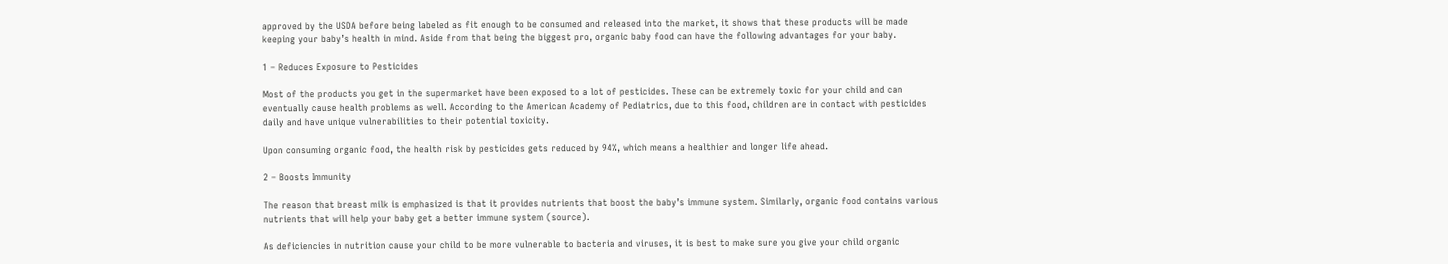approved by the USDA before being labeled as fit enough to be consumed and released into the market, it shows that these products will be made keeping your baby’s health in mind. Aside from that being the biggest pro, organic baby food can have the following advantages for your baby.

1 – Reduces Exposure to Pesticides

Most of the products you get in the supermarket have been exposed to a lot of pesticides. These can be extremely toxic for your child and can eventually cause health problems as well. According to the American Academy of Pediatrics, due to this food, children are in contact with pesticides daily and have unique vulnerabilities to their potential toxicity.

Upon consuming organic food, the health risk by pesticides gets reduced by 94%, which means a healthier and longer life ahead.

2 – Boosts Immunity

The reason that breast milk is emphasized is that it provides nutrients that boost the baby’s immune system. Similarly, organic food contains various nutrients that will help your baby get a better immune system (source).

As deficiencies in nutrition cause your child to be more vulnerable to bacteria and viruses, it is best to make sure you give your child organic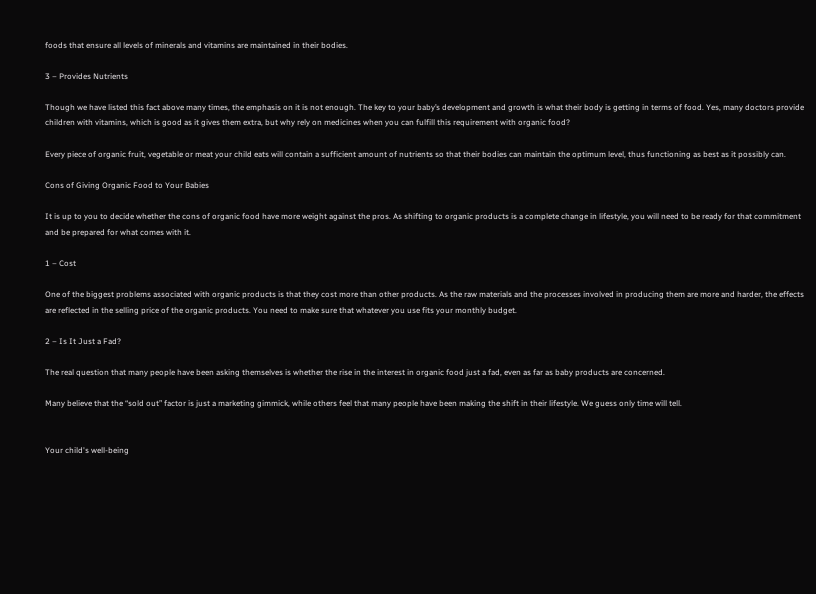foods that ensure all levels of minerals and vitamins are maintained in their bodies.

3 – Provides Nutrients

Though we have listed this fact above many times, the emphasis on it is not enough. The key to your baby’s development and growth is what their body is getting in terms of food. Yes, many doctors provide children with vitamins, which is good as it gives them extra, but why rely on medicines when you can fulfill this requirement with organic food?

Every piece of organic fruit, vegetable or meat your child eats will contain a sufficient amount of nutrients so that their bodies can maintain the optimum level, thus functioning as best as it possibly can.

Cons of Giving Organic Food to Your Babies

It is up to you to decide whether the cons of organic food have more weight against the pros. As shifting to organic products is a complete change in lifestyle, you will need to be ready for that commitment and be prepared for what comes with it.

1 – Cost

One of the biggest problems associated with organic products is that they cost more than other products. As the raw materials and the processes involved in producing them are more and harder, the effects are reflected in the selling price of the organic products. You need to make sure that whatever you use fits your monthly budget.

2 – Is It Just a Fad?

The real question that many people have been asking themselves is whether the rise in the interest in organic food just a fad, even as far as baby products are concerned.

Many believe that the “sold out” factor is just a marketing gimmick, while others feel that many people have been making the shift in their lifestyle. We guess only time will tell.


Your child's well-being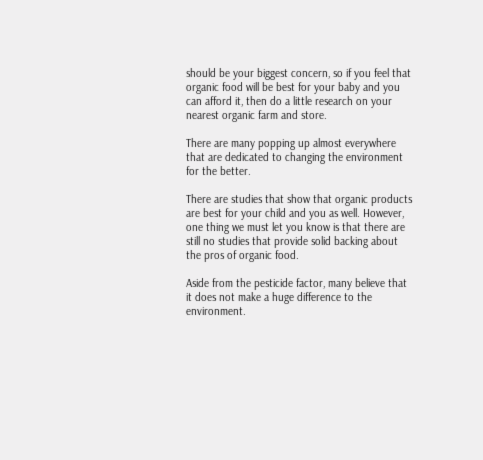should be your biggest concern, so if you feel that organic food will be best for your baby and you can afford it, then do a little research on your nearest organic farm and store.

There are many popping up almost everywhere that are dedicated to changing the environment for the better.

There are studies that show that organic products are best for your child and you as well. However, one thing we must let you know is that there are still no studies that provide solid backing about the pros of organic food.

Aside from the pesticide factor, many believe that it does not make a huge difference to the environment.